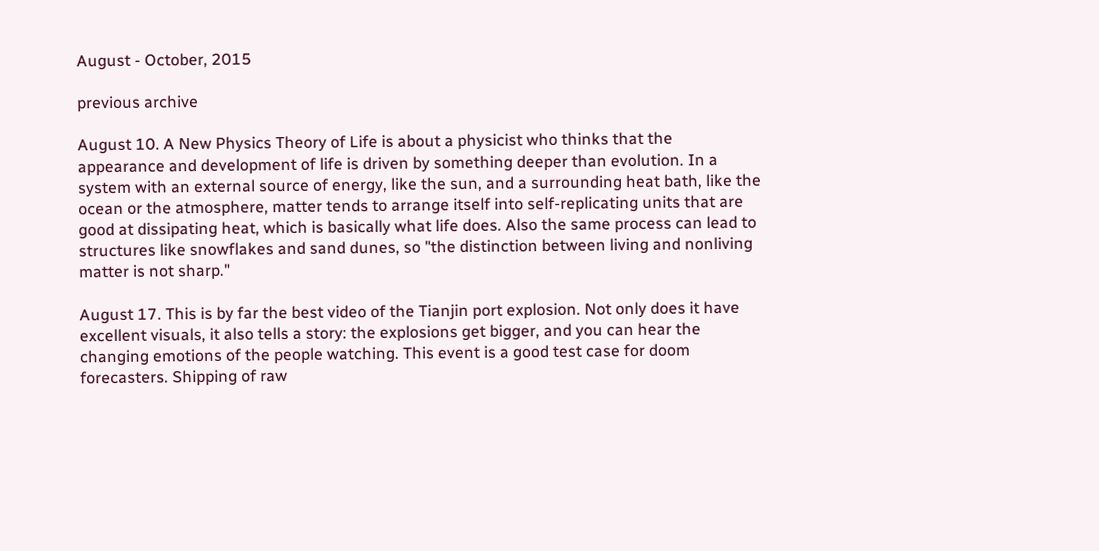August - October, 2015

previous archive

August 10. A New Physics Theory of Life is about a physicist who thinks that the appearance and development of life is driven by something deeper than evolution. In a system with an external source of energy, like the sun, and a surrounding heat bath, like the ocean or the atmosphere, matter tends to arrange itself into self-replicating units that are good at dissipating heat, which is basically what life does. Also the same process can lead to structures like snowflakes and sand dunes, so "the distinction between living and nonliving matter is not sharp."

August 17. This is by far the best video of the Tianjin port explosion. Not only does it have excellent visuals, it also tells a story: the explosions get bigger, and you can hear the changing emotions of the people watching. This event is a good test case for doom forecasters. Shipping of raw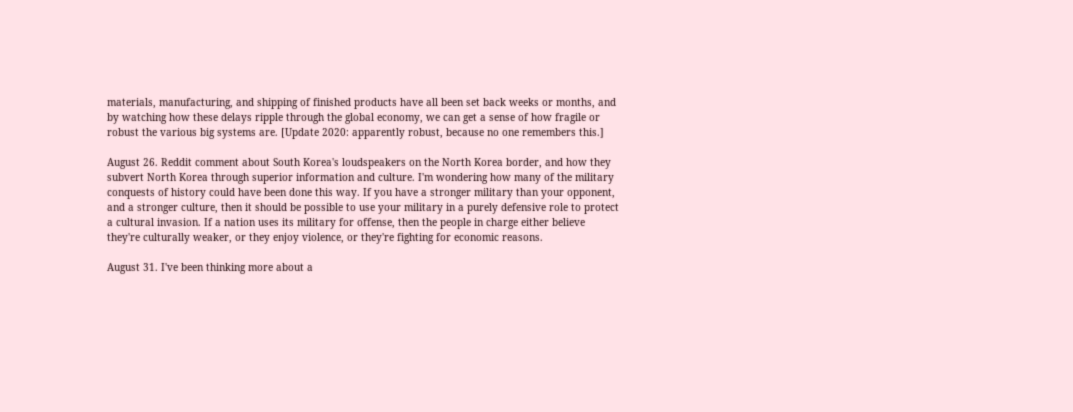materials, manufacturing, and shipping of finished products have all been set back weeks or months, and by watching how these delays ripple through the global economy, we can get a sense of how fragile or robust the various big systems are. [Update 2020: apparently robust, because no one remembers this.]

August 26. Reddit comment about South Korea's loudspeakers on the North Korea border, and how they subvert North Korea through superior information and culture. I'm wondering how many of the military conquests of history could have been done this way. If you have a stronger military than your opponent, and a stronger culture, then it should be possible to use your military in a purely defensive role to protect a cultural invasion. If a nation uses its military for offense, then the people in charge either believe they're culturally weaker, or they enjoy violence, or they're fighting for economic reasons.

August 31. I've been thinking more about a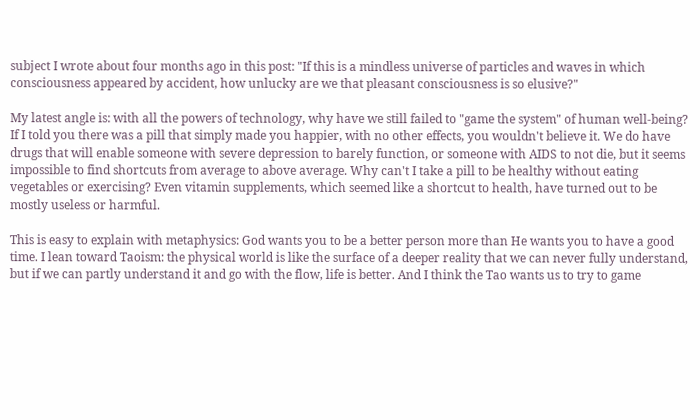subject I wrote about four months ago in this post: "If this is a mindless universe of particles and waves in which consciousness appeared by accident, how unlucky are we that pleasant consciousness is so elusive?"

My latest angle is: with all the powers of technology, why have we still failed to "game the system" of human well-being? If I told you there was a pill that simply made you happier, with no other effects, you wouldn't believe it. We do have drugs that will enable someone with severe depression to barely function, or someone with AIDS to not die, but it seems impossible to find shortcuts from average to above average. Why can't I take a pill to be healthy without eating vegetables or exercising? Even vitamin supplements, which seemed like a shortcut to health, have turned out to be mostly useless or harmful.

This is easy to explain with metaphysics: God wants you to be a better person more than He wants you to have a good time. I lean toward Taoism: the physical world is like the surface of a deeper reality that we can never fully understand, but if we can partly understand it and go with the flow, life is better. And I think the Tao wants us to try to game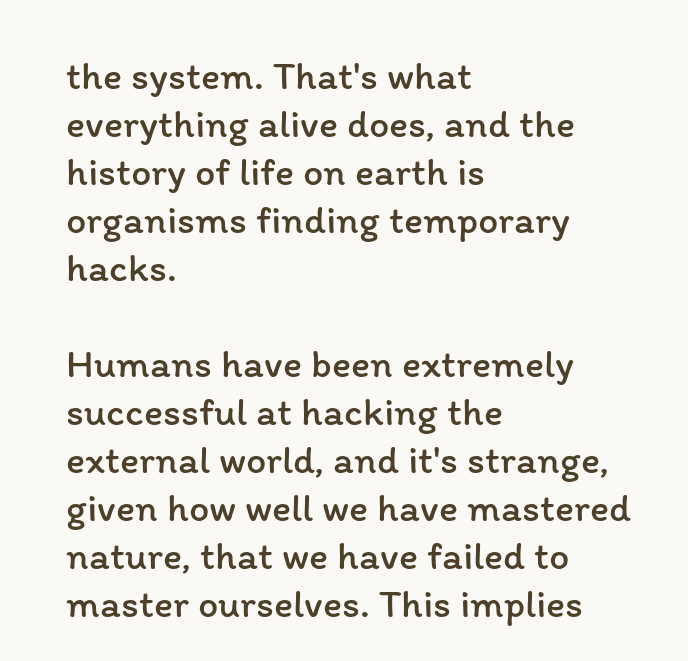the system. That's what everything alive does, and the history of life on earth is organisms finding temporary hacks.

Humans have been extremely successful at hacking the external world, and it's strange, given how well we have mastered nature, that we have failed to master ourselves. This implies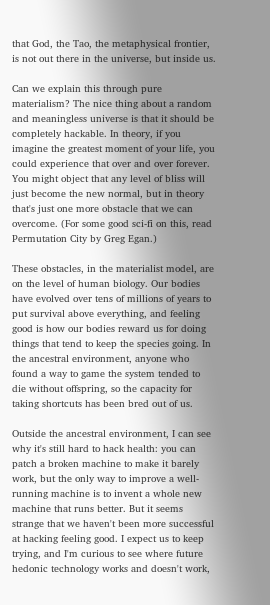that God, the Tao, the metaphysical frontier, is not out there in the universe, but inside us.

Can we explain this through pure materialism? The nice thing about a random and meaningless universe is that it should be completely hackable. In theory, if you imagine the greatest moment of your life, you could experience that over and over forever. You might object that any level of bliss will just become the new normal, but in theory that's just one more obstacle that we can overcome. (For some good sci-fi on this, read Permutation City by Greg Egan.)

These obstacles, in the materialist model, are on the level of human biology. Our bodies have evolved over tens of millions of years to put survival above everything, and feeling good is how our bodies reward us for doing things that tend to keep the species going. In the ancestral environment, anyone who found a way to game the system tended to die without offspring, so the capacity for taking shortcuts has been bred out of us.

Outside the ancestral environment, I can see why it's still hard to hack health: you can patch a broken machine to make it barely work, but the only way to improve a well-running machine is to invent a whole new machine that runs better. But it seems strange that we haven't been more successful at hacking feeling good. I expect us to keep trying, and I'm curious to see where future hedonic technology works and doesn't work,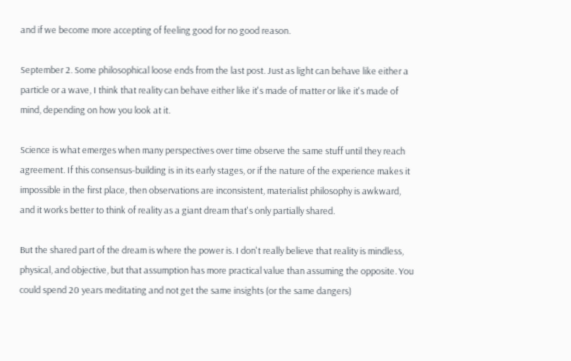and if we become more accepting of feeling good for no good reason.

September 2. Some philosophical loose ends from the last post. Just as light can behave like either a particle or a wave, I think that reality can behave either like it's made of matter or like it's made of mind, depending on how you look at it.

Science is what emerges when many perspectives over time observe the same stuff until they reach agreement. If this consensus-building is in its early stages, or if the nature of the experience makes it impossible in the first place, then observations are inconsistent, materialist philosophy is awkward, and it works better to think of reality as a giant dream that's only partially shared.

But the shared part of the dream is where the power is. I don't really believe that reality is mindless, physical, and objective, but that assumption has more practical value than assuming the opposite. You could spend 20 years meditating and not get the same insights (or the same dangers)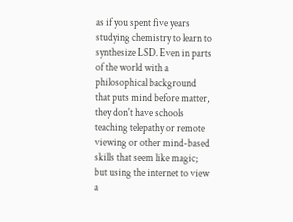as if you spent five years studying chemistry to learn to synthesize LSD. Even in parts of the world with a philosophical background that puts mind before matter, they don't have schools teaching telepathy or remote viewing or other mind-based skills that seem like magic; but using the internet to view a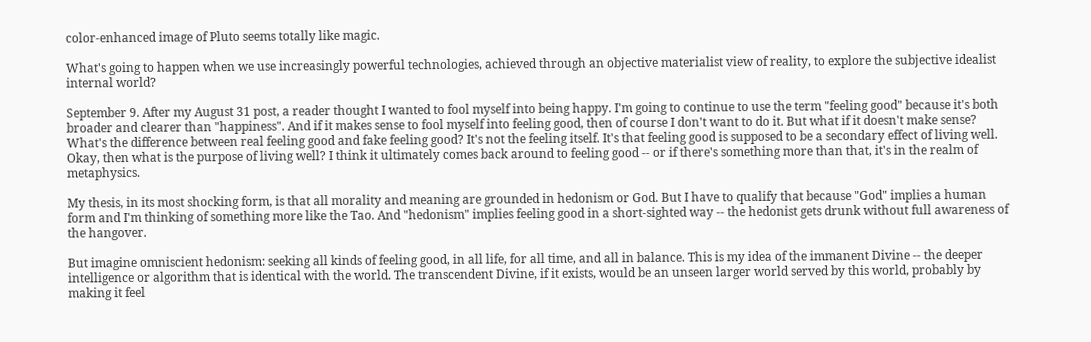color-enhanced image of Pluto seems totally like magic.

What's going to happen when we use increasingly powerful technologies, achieved through an objective materialist view of reality, to explore the subjective idealist internal world?

September 9. After my August 31 post, a reader thought I wanted to fool myself into being happy. I'm going to continue to use the term "feeling good" because it's both broader and clearer than "happiness". And if it makes sense to fool myself into feeling good, then of course I don't want to do it. But what if it doesn't make sense? What's the difference between real feeling good and fake feeling good? It's not the feeling itself. It's that feeling good is supposed to be a secondary effect of living well. Okay, then what is the purpose of living well? I think it ultimately comes back around to feeling good -- or if there's something more than that, it's in the realm of metaphysics.

My thesis, in its most shocking form, is that all morality and meaning are grounded in hedonism or God. But I have to qualify that because "God" implies a human form and I'm thinking of something more like the Tao. And "hedonism" implies feeling good in a short-sighted way -- the hedonist gets drunk without full awareness of the hangover.

But imagine omniscient hedonism: seeking all kinds of feeling good, in all life, for all time, and all in balance. This is my idea of the immanent Divine -- the deeper intelligence or algorithm that is identical with the world. The transcendent Divine, if it exists, would be an unseen larger world served by this world, probably by making it feel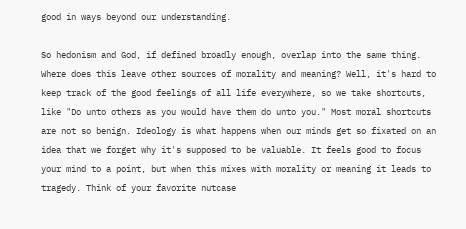good in ways beyond our understanding.

So hedonism and God, if defined broadly enough, overlap into the same thing. Where does this leave other sources of morality and meaning? Well, it's hard to keep track of the good feelings of all life everywhere, so we take shortcuts, like "Do unto others as you would have them do unto you." Most moral shortcuts are not so benign. Ideology is what happens when our minds get so fixated on an idea that we forget why it's supposed to be valuable. It feels good to focus your mind to a point, but when this mixes with morality or meaning it leads to tragedy. Think of your favorite nutcase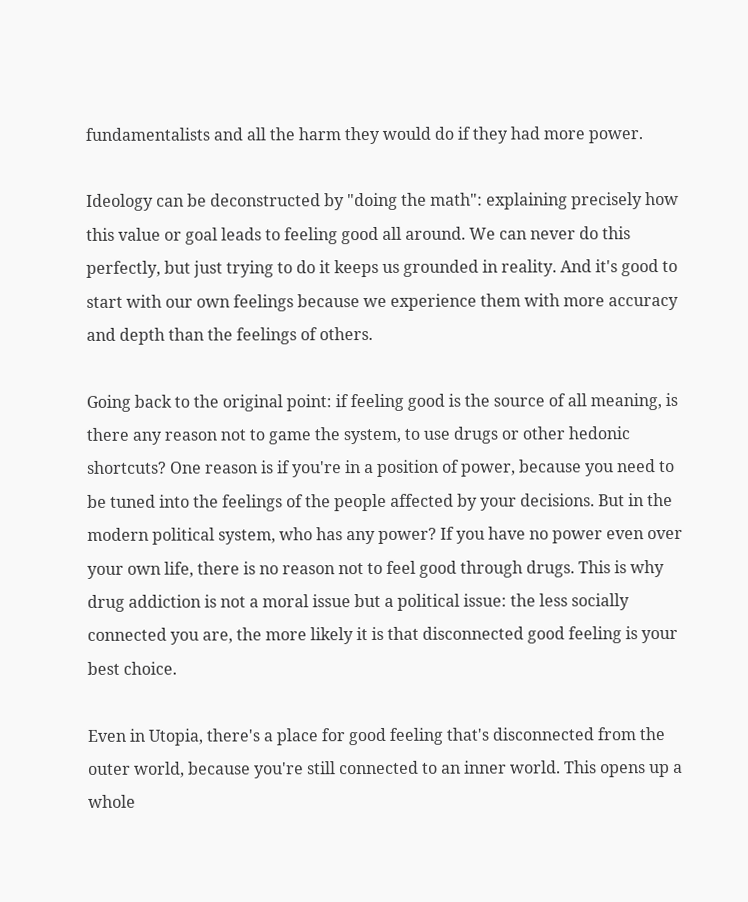fundamentalists and all the harm they would do if they had more power.

Ideology can be deconstructed by "doing the math": explaining precisely how this value or goal leads to feeling good all around. We can never do this perfectly, but just trying to do it keeps us grounded in reality. And it's good to start with our own feelings because we experience them with more accuracy and depth than the feelings of others.

Going back to the original point: if feeling good is the source of all meaning, is there any reason not to game the system, to use drugs or other hedonic shortcuts? One reason is if you're in a position of power, because you need to be tuned into the feelings of the people affected by your decisions. But in the modern political system, who has any power? If you have no power even over your own life, there is no reason not to feel good through drugs. This is why drug addiction is not a moral issue but a political issue: the less socially connected you are, the more likely it is that disconnected good feeling is your best choice.

Even in Utopia, there's a place for good feeling that's disconnected from the outer world, because you're still connected to an inner world. This opens up a whole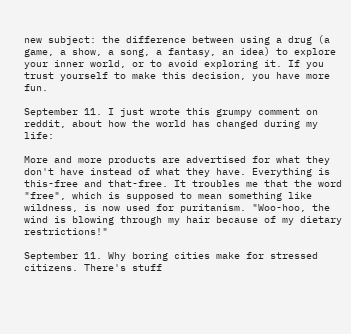new subject: the difference between using a drug (a game, a show, a song, a fantasy, an idea) to explore your inner world, or to avoid exploring it. If you trust yourself to make this decision, you have more fun.

September 11. I just wrote this grumpy comment on reddit, about how the world has changed during my life:

More and more products are advertised for what they don't have instead of what they have. Everything is this-free and that-free. It troubles me that the word "free", which is supposed to mean something like wildness, is now used for puritanism. "Woo-hoo, the wind is blowing through my hair because of my dietary restrictions!"

September 11. Why boring cities make for stressed citizens. There's stuff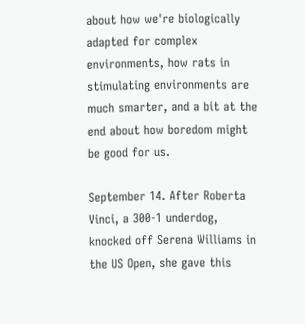about how we're biologically adapted for complex environments, how rats in stimulating environments are much smarter, and a bit at the end about how boredom might be good for us.

September 14. After Roberta Vinci, a 300-1 underdog, knocked off Serena Williams in the US Open, she gave this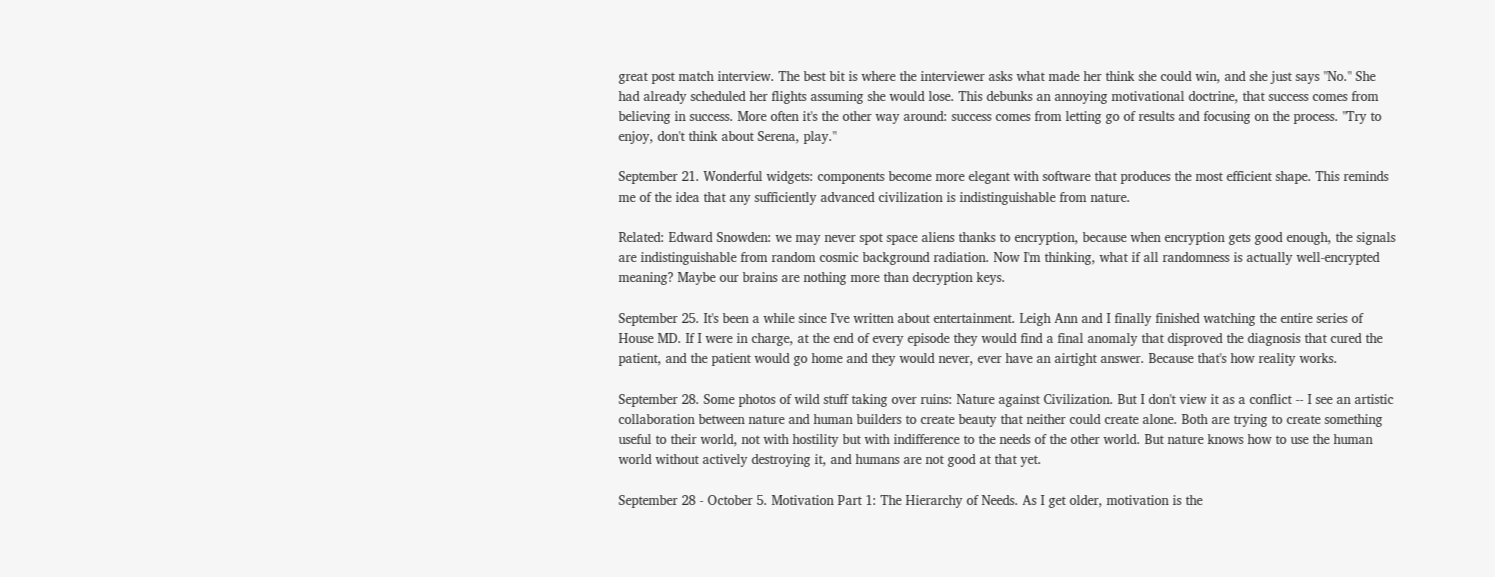great post match interview. The best bit is where the interviewer asks what made her think she could win, and she just says "No." She had already scheduled her flights assuming she would lose. This debunks an annoying motivational doctrine, that success comes from believing in success. More often it's the other way around: success comes from letting go of results and focusing on the process. "Try to enjoy, don't think about Serena, play."

September 21. Wonderful widgets: components become more elegant with software that produces the most efficient shape. This reminds me of the idea that any sufficiently advanced civilization is indistinguishable from nature.

Related: Edward Snowden: we may never spot space aliens thanks to encryption, because when encryption gets good enough, the signals are indistinguishable from random cosmic background radiation. Now I'm thinking, what if all randomness is actually well-encrypted meaning? Maybe our brains are nothing more than decryption keys.

September 25. It's been a while since I've written about entertainment. Leigh Ann and I finally finished watching the entire series of House MD. If I were in charge, at the end of every episode they would find a final anomaly that disproved the diagnosis that cured the patient, and the patient would go home and they would never, ever have an airtight answer. Because that's how reality works.

September 28. Some photos of wild stuff taking over ruins: Nature against Civilization. But I don't view it as a conflict -- I see an artistic collaboration between nature and human builders to create beauty that neither could create alone. Both are trying to create something useful to their world, not with hostility but with indifference to the needs of the other world. But nature knows how to use the human world without actively destroying it, and humans are not good at that yet.

September 28 - October 5. Motivation Part 1: The Hierarchy of Needs. As I get older, motivation is the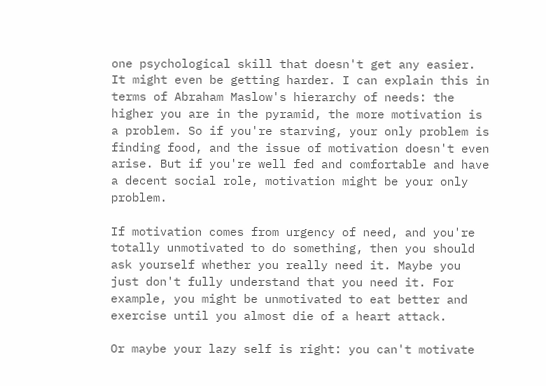one psychological skill that doesn't get any easier. It might even be getting harder. I can explain this in terms of Abraham Maslow's hierarchy of needs: the higher you are in the pyramid, the more motivation is a problem. So if you're starving, your only problem is finding food, and the issue of motivation doesn't even arise. But if you're well fed and comfortable and have a decent social role, motivation might be your only problem.

If motivation comes from urgency of need, and you're totally unmotivated to do something, then you should ask yourself whether you really need it. Maybe you just don't fully understand that you need it. For example, you might be unmotivated to eat better and exercise until you almost die of a heart attack.

Or maybe your lazy self is right: you can't motivate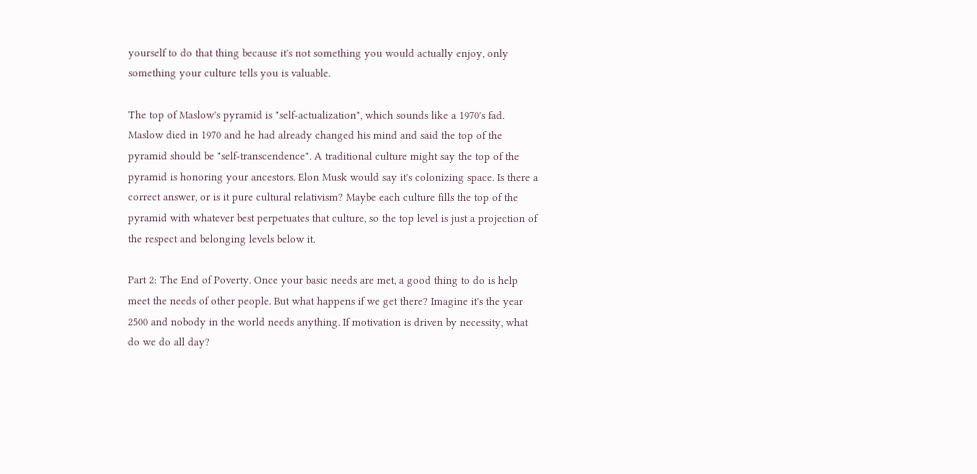yourself to do that thing because it's not something you would actually enjoy, only something your culture tells you is valuable.

The top of Maslow's pyramid is "self-actualization", which sounds like a 1970's fad. Maslow died in 1970 and he had already changed his mind and said the top of the pyramid should be "self-transcendence". A traditional culture might say the top of the pyramid is honoring your ancestors. Elon Musk would say it's colonizing space. Is there a correct answer, or is it pure cultural relativism? Maybe each culture fills the top of the pyramid with whatever best perpetuates that culture, so the top level is just a projection of the respect and belonging levels below it.

Part 2: The End of Poverty. Once your basic needs are met, a good thing to do is help meet the needs of other people. But what happens if we get there? Imagine it's the year 2500 and nobody in the world needs anything. If motivation is driven by necessity, what do we do all day?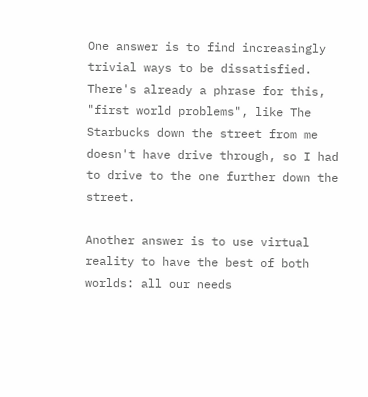One answer is to find increasingly trivial ways to be dissatisfied. There's already a phrase for this, "first world problems", like The Starbucks down the street from me doesn't have drive through, so I had to drive to the one further down the street.

Another answer is to use virtual reality to have the best of both worlds: all our needs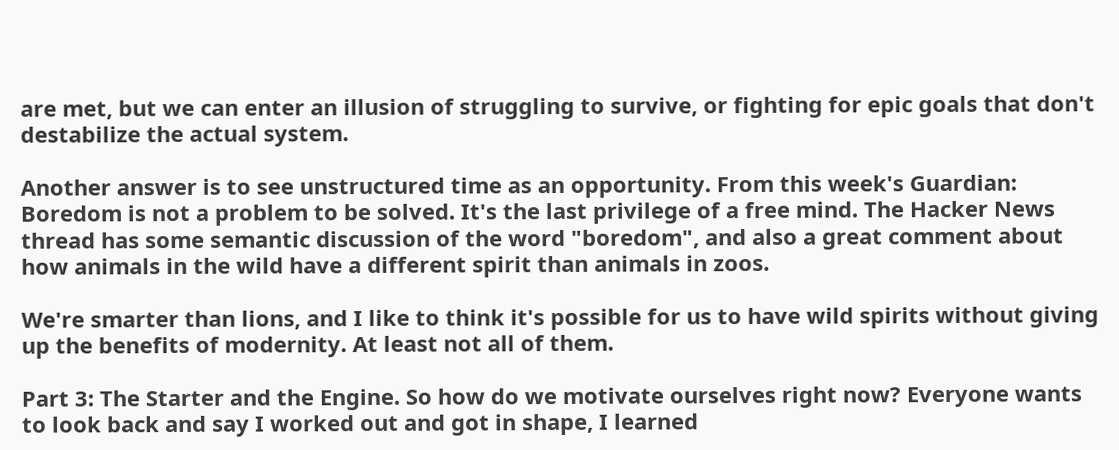are met, but we can enter an illusion of struggling to survive, or fighting for epic goals that don't destabilize the actual system.

Another answer is to see unstructured time as an opportunity. From this week's Guardian: Boredom is not a problem to be solved. It's the last privilege of a free mind. The Hacker News thread has some semantic discussion of the word "boredom", and also a great comment about how animals in the wild have a different spirit than animals in zoos.

We're smarter than lions, and I like to think it's possible for us to have wild spirits without giving up the benefits of modernity. At least not all of them.

Part 3: The Starter and the Engine. So how do we motivate ourselves right now? Everyone wants to look back and say I worked out and got in shape, I learned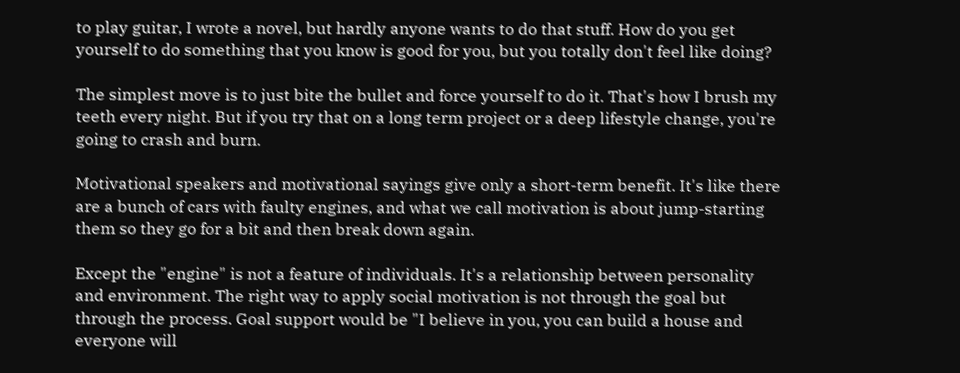to play guitar, I wrote a novel, but hardly anyone wants to do that stuff. How do you get yourself to do something that you know is good for you, but you totally don't feel like doing?

The simplest move is to just bite the bullet and force yourself to do it. That's how I brush my teeth every night. But if you try that on a long term project or a deep lifestyle change, you're going to crash and burn.

Motivational speakers and motivational sayings give only a short-term benefit. It's like there are a bunch of cars with faulty engines, and what we call motivation is about jump-starting them so they go for a bit and then break down again.

Except the "engine" is not a feature of individuals. It's a relationship between personality and environment. The right way to apply social motivation is not through the goal but through the process. Goal support would be "I believe in you, you can build a house and everyone will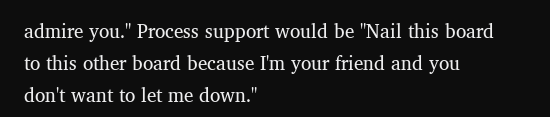admire you." Process support would be "Nail this board to this other board because I'm your friend and you don't want to let me down."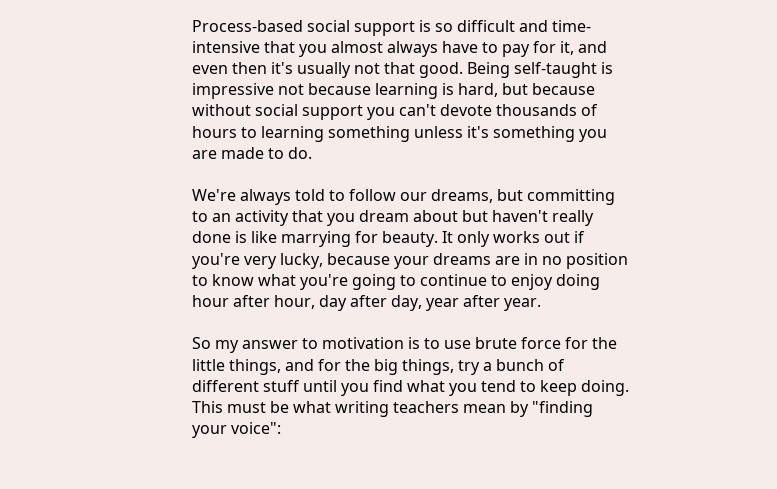Process-based social support is so difficult and time-intensive that you almost always have to pay for it, and even then it's usually not that good. Being self-taught is impressive not because learning is hard, but because without social support you can't devote thousands of hours to learning something unless it's something you are made to do.

We're always told to follow our dreams, but committing to an activity that you dream about but haven't really done is like marrying for beauty. It only works out if you're very lucky, because your dreams are in no position to know what you're going to continue to enjoy doing hour after hour, day after day, year after year.

So my answer to motivation is to use brute force for the little things, and for the big things, try a bunch of different stuff until you find what you tend to keep doing. This must be what writing teachers mean by "finding your voice":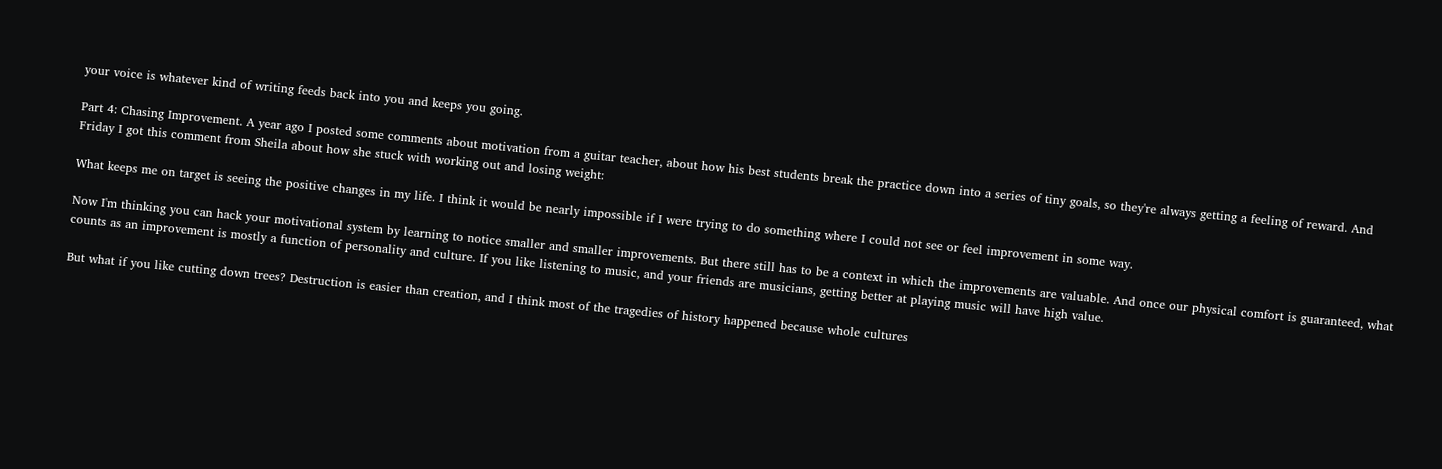your voice is whatever kind of writing feeds back into you and keeps you going.

Part 4: Chasing Improvement. A year ago I posted some comments about motivation from a guitar teacher, about how his best students break the practice down into a series of tiny goals, so they're always getting a feeling of reward. And Friday I got this comment from Sheila about how she stuck with working out and losing weight:

What keeps me on target is seeing the positive changes in my life. I think it would be nearly impossible if I were trying to do something where I could not see or feel improvement in some way.

Now I'm thinking you can hack your motivational system by learning to notice smaller and smaller improvements. But there still has to be a context in which the improvements are valuable. And once our physical comfort is guaranteed, what counts as an improvement is mostly a function of personality and culture. If you like listening to music, and your friends are musicians, getting better at playing music will have high value.

But what if you like cutting down trees? Destruction is easier than creation, and I think most of the tragedies of history happened because whole cultures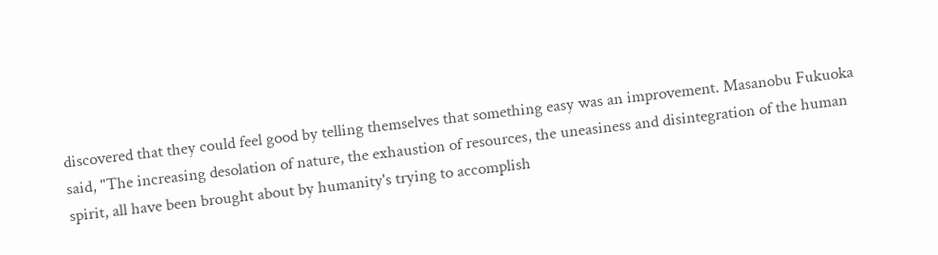discovered that they could feel good by telling themselves that something easy was an improvement. Masanobu Fukuoka said, "The increasing desolation of nature, the exhaustion of resources, the uneasiness and disintegration of the human spirit, all have been brought about by humanity's trying to accomplish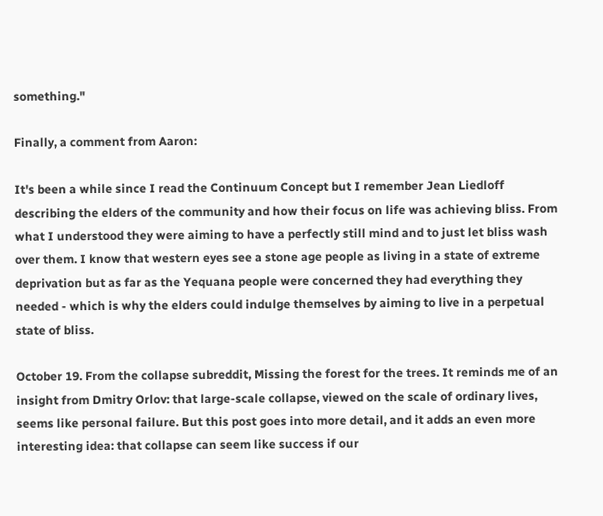something."

Finally, a comment from Aaron:

It's been a while since I read the Continuum Concept but I remember Jean Liedloff describing the elders of the community and how their focus on life was achieving bliss. From what I understood they were aiming to have a perfectly still mind and to just let bliss wash over them. I know that western eyes see a stone age people as living in a state of extreme deprivation but as far as the Yequana people were concerned they had everything they needed - which is why the elders could indulge themselves by aiming to live in a perpetual state of bliss.

October 19. From the collapse subreddit, Missing the forest for the trees. It reminds me of an insight from Dmitry Orlov: that large-scale collapse, viewed on the scale of ordinary lives, seems like personal failure. But this post goes into more detail, and it adds an even more interesting idea: that collapse can seem like success if our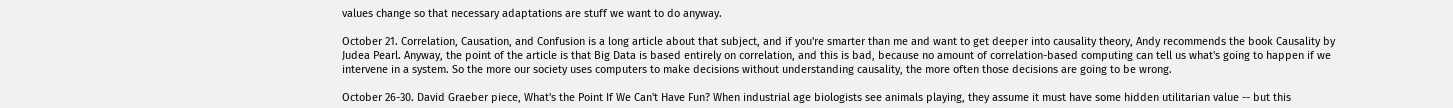values change so that necessary adaptations are stuff we want to do anyway.

October 21. Correlation, Causation, and Confusion is a long article about that subject, and if you're smarter than me and want to get deeper into causality theory, Andy recommends the book Causality by Judea Pearl. Anyway, the point of the article is that Big Data is based entirely on correlation, and this is bad, because no amount of correlation-based computing can tell us what's going to happen if we intervene in a system. So the more our society uses computers to make decisions without understanding causality, the more often those decisions are going to be wrong.

October 26-30. David Graeber piece, What's the Point If We Can't Have Fun? When industrial age biologists see animals playing, they assume it must have some hidden utilitarian value -- but this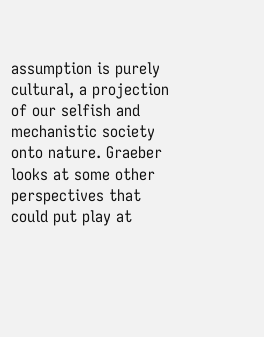assumption is purely cultural, a projection of our selfish and mechanistic society onto nature. Graeber looks at some other perspectives that could put play at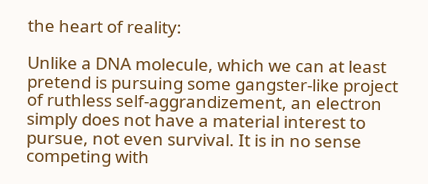the heart of reality:

Unlike a DNA molecule, which we can at least pretend is pursuing some gangster-like project of ruthless self-aggrandizement, an electron simply does not have a material interest to pursue, not even survival. It is in no sense competing with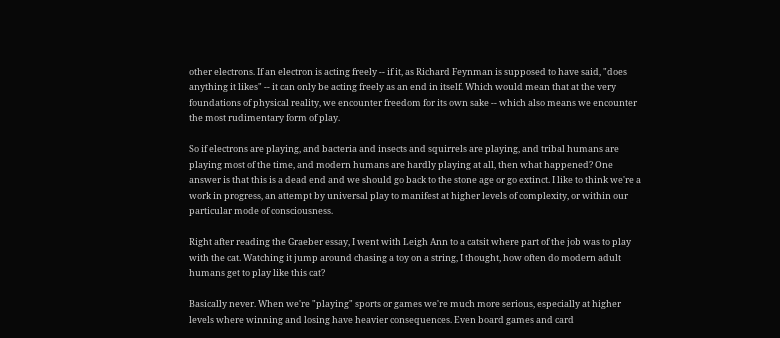other electrons. If an electron is acting freely -- if it, as Richard Feynman is supposed to have said, "does anything it likes" -- it can only be acting freely as an end in itself. Which would mean that at the very foundations of physical reality, we encounter freedom for its own sake -- which also means we encounter the most rudimentary form of play.

So if electrons are playing, and bacteria and insects and squirrels are playing, and tribal humans are playing most of the time, and modern humans are hardly playing at all, then what happened? One answer is that this is a dead end and we should go back to the stone age or go extinct. I like to think we're a work in progress, an attempt by universal play to manifest at higher levels of complexity, or within our particular mode of consciousness.

Right after reading the Graeber essay, I went with Leigh Ann to a catsit where part of the job was to play with the cat. Watching it jump around chasing a toy on a string, I thought, how often do modern adult humans get to play like this cat?

Basically never. When we're "playing" sports or games we're much more serious, especially at higher levels where winning and losing have heavier consequences. Even board games and card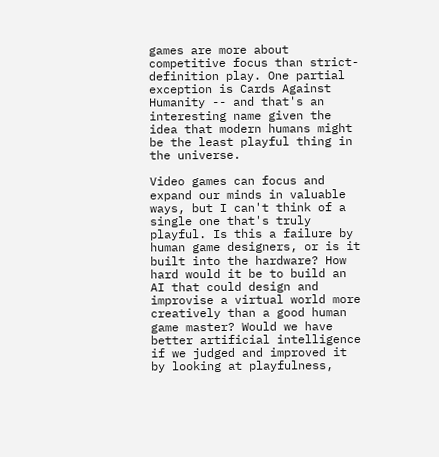games are more about competitive focus than strict-definition play. One partial exception is Cards Against Humanity -- and that's an interesting name given the idea that modern humans might be the least playful thing in the universe.

Video games can focus and expand our minds in valuable ways, but I can't think of a single one that's truly playful. Is this a failure by human game designers, or is it built into the hardware? How hard would it be to build an AI that could design and improvise a virtual world more creatively than a good human game master? Would we have better artificial intelligence if we judged and improved it by looking at playfulness,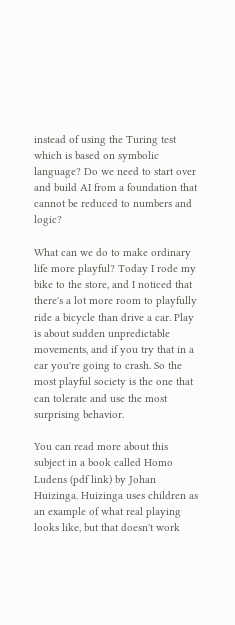instead of using the Turing test which is based on symbolic language? Do we need to start over and build AI from a foundation that cannot be reduced to numbers and logic?

What can we do to make ordinary life more playful? Today I rode my bike to the store, and I noticed that there's a lot more room to playfully ride a bicycle than drive a car. Play is about sudden unpredictable movements, and if you try that in a car you're going to crash. So the most playful society is the one that can tolerate and use the most surprising behavior.

You can read more about this subject in a book called Homo Ludens (pdf link) by Johan Huizinga. Huizinga uses children as an example of what real playing looks like, but that doesn't work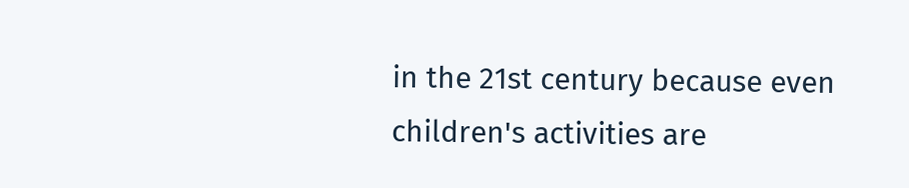in the 21st century because even children's activities are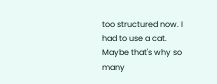too structured now. I had to use a cat. Maybe that's why so many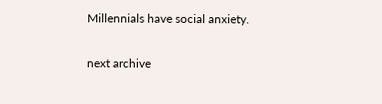Millennials have social anxiety.

next archive